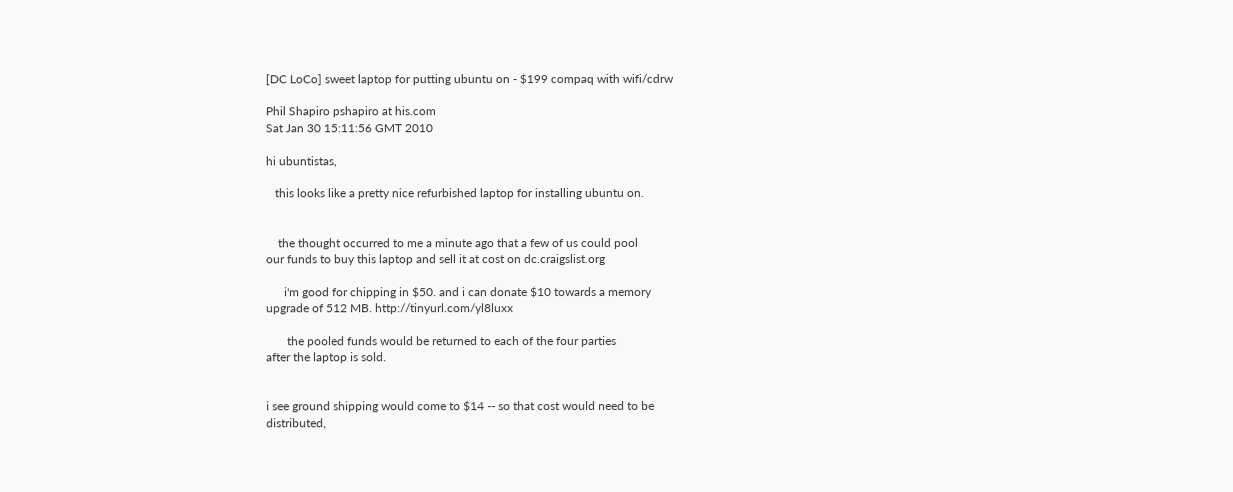[DC LoCo] sweet laptop for putting ubuntu on - $199 compaq with wifi/cdrw

Phil Shapiro pshapiro at his.com
Sat Jan 30 15:11:56 GMT 2010

hi ubuntistas,

   this looks like a pretty nice refurbished laptop for installing ubuntu on.


    the thought occurred to me a minute ago that a few of us could pool
our funds to buy this laptop and sell it at cost on dc.craigslist.org

      i'm good for chipping in $50. and i can donate $10 towards a memory
upgrade of 512 MB. http://tinyurl.com/yl8luxx

       the pooled funds would be returned to each of the four parties
after the laptop is sold.


i see ground shipping would come to $14 -- so that cost would need to be
distributed,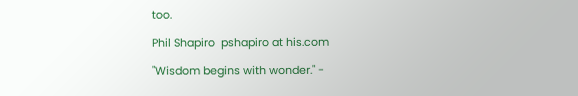too.

Phil Shapiro  pshapiro at his.com

"Wisdom begins with wonder." -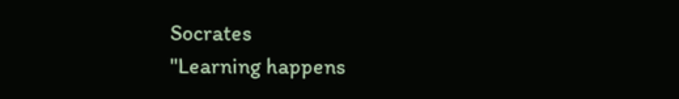Socrates
"Learning happens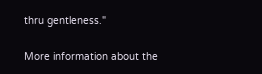thru gentleness."

More information about the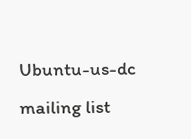Ubuntu-us-dc mailing list